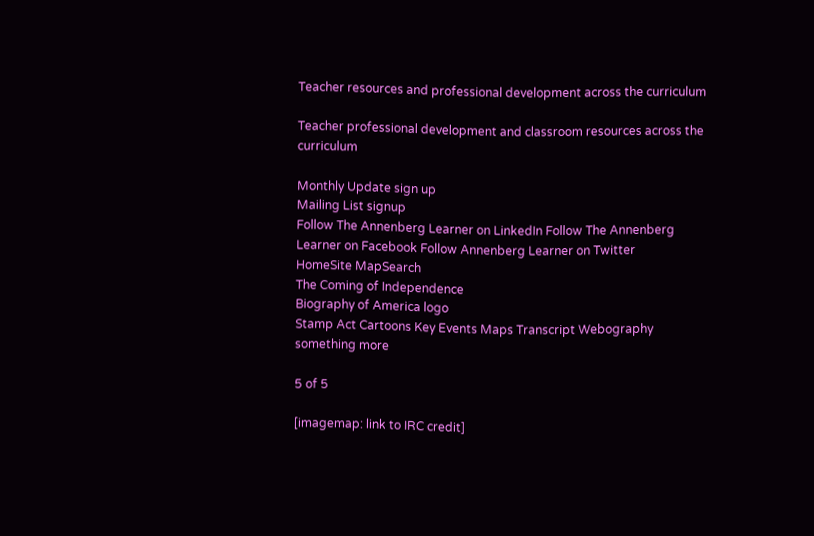Teacher resources and professional development across the curriculum

Teacher professional development and classroom resources across the curriculum

Monthly Update sign up
Mailing List signup
Follow The Annenberg Learner on LinkedIn Follow The Annenberg Learner on Facebook Follow Annenberg Learner on Twitter
HomeSite MapSearch
The Coming of Independence
Biography of America logo
Stamp Act Cartoons Key Events Maps Transcript Webography
something more

5 of 5

[imagemap: link to IRC credit]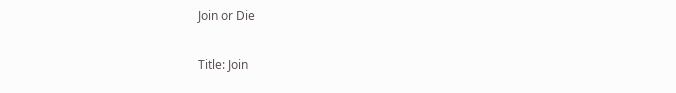Join or Die

Title: Join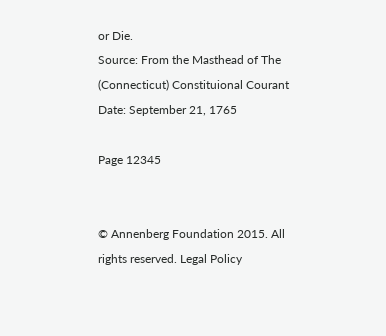or Die.
Source: From the Masthead of The (Connecticut) Constituional Courant
Date: September 21, 1765

Page 12345


© Annenberg Foundation 2015. All rights reserved. Legal Policy